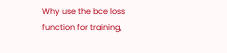Why use the bce loss function for training,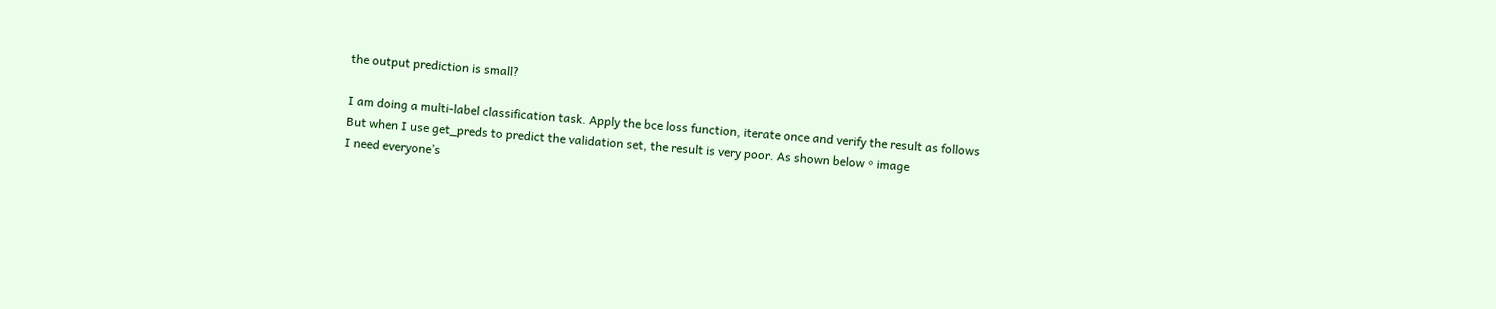the output prediction is small?

I am doing a multi-label classification task. Apply the bce loss function, iterate once and verify the result as follows
But when I use get_preds to predict the validation set, the result is very poor. As shown below。image
I need everyone’s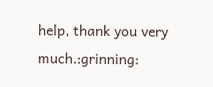help, thank you very much.:grinning: